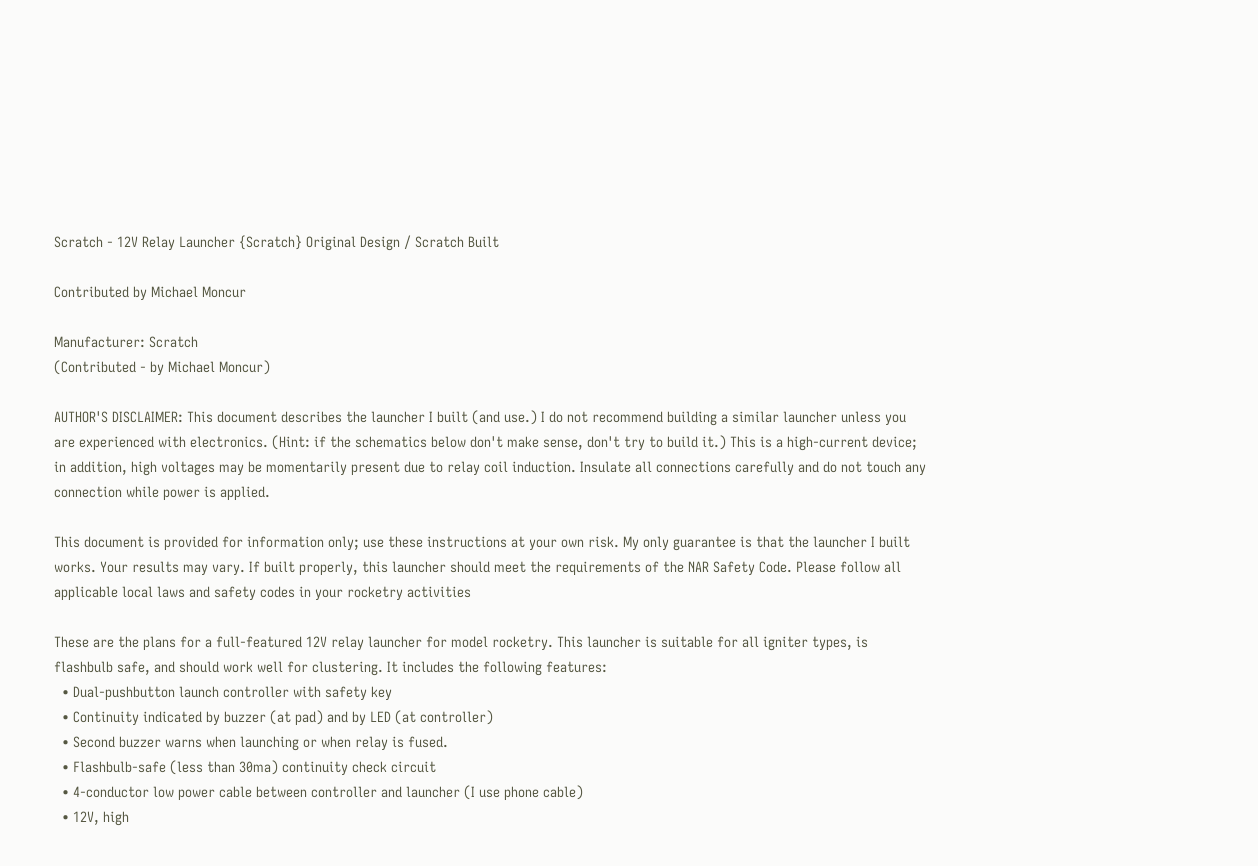Scratch - 12V Relay Launcher {Scratch} Original Design / Scratch Built

Contributed by Michael Moncur

Manufacturer: Scratch
(Contributed - by Michael Moncur)

AUTHOR'S DISCLAIMER: This document describes the launcher I built (and use.) I do not recommend building a similar launcher unless you are experienced with electronics. (Hint: if the schematics below don't make sense, don't try to build it.) This is a high-current device; in addition, high voltages may be momentarily present due to relay coil induction. Insulate all connections carefully and do not touch any connection while power is applied.

This document is provided for information only; use these instructions at your own risk. My only guarantee is that the launcher I built works. Your results may vary. If built properly, this launcher should meet the requirements of the NAR Safety Code. Please follow all applicable local laws and safety codes in your rocketry activities

These are the plans for a full-featured 12V relay launcher for model rocketry. This launcher is suitable for all igniter types, is flashbulb safe, and should work well for clustering. It includes the following features:
  • Dual-pushbutton launch controller with safety key
  • Continuity indicated by buzzer (at pad) and by LED (at controller)
  • Second buzzer warns when launching or when relay is fused.
  • Flashbulb-safe (less than 30ma) continuity check circuit
  • 4-conductor low power cable between controller and launcher (I use phone cable)
  • 12V, high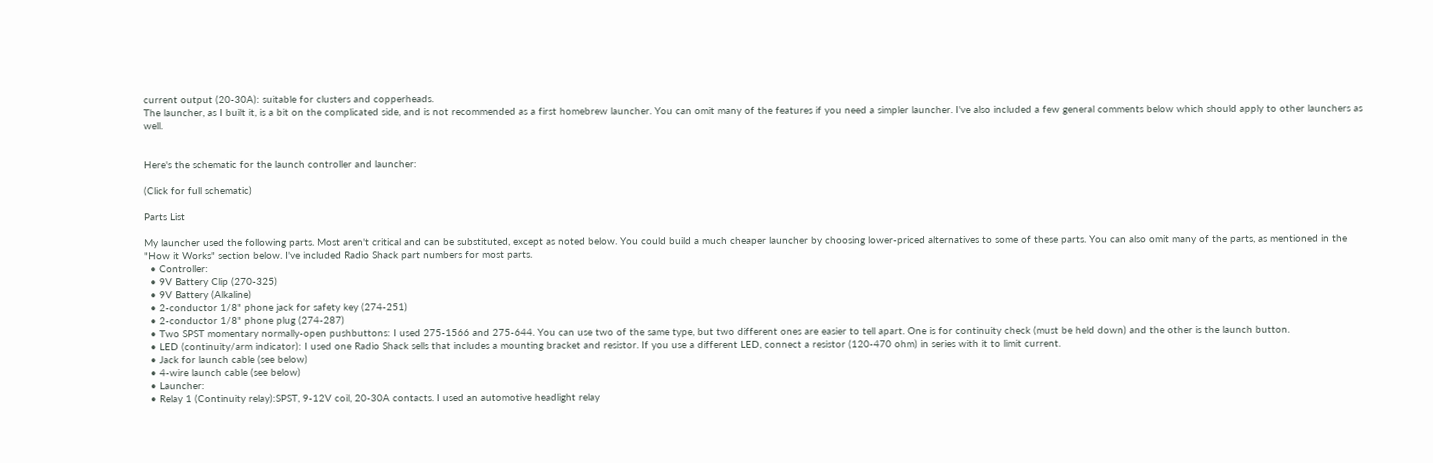current output (20-30A): suitable for clusters and copperheads.
The launcher, as I built it, is a bit on the complicated side, and is not recommended as a first homebrew launcher. You can omit many of the features if you need a simpler launcher. I've also included a few general comments below which should apply to other launchers as well.


Here's the schematic for the launch controller and launcher:

(Click for full schematic)

Parts List

My launcher used the following parts. Most aren't critical and can be substituted, except as noted below. You could build a much cheaper launcher by choosing lower-priced alternatives to some of these parts. You can also omit many of the parts, as mentioned in the "How it Works" section below. I've included Radio Shack part numbers for most parts.
  • Controller:
  • 9V Battery Clip (270-325)
  • 9V Battery (Alkaline)
  • 2-conductor 1/8" phone jack for safety key (274-251)
  • 2-conductor 1/8" phone plug (274-287)
  • Two SPST momentary normally-open pushbuttons: I used 275-1566 and 275-644. You can use two of the same type, but two different ones are easier to tell apart. One is for continuity check (must be held down) and the other is the launch button.
  • LED (continuity/arm indicator): I used one Radio Shack sells that includes a mounting bracket and resistor. If you use a different LED, connect a resistor (120-470 ohm) in series with it to limit current.
  • Jack for launch cable (see below)
  • 4-wire launch cable (see below)
  • Launcher:
  • Relay 1 (Continuity relay):SPST, 9-12V coil, 20-30A contacts. I used an automotive headlight relay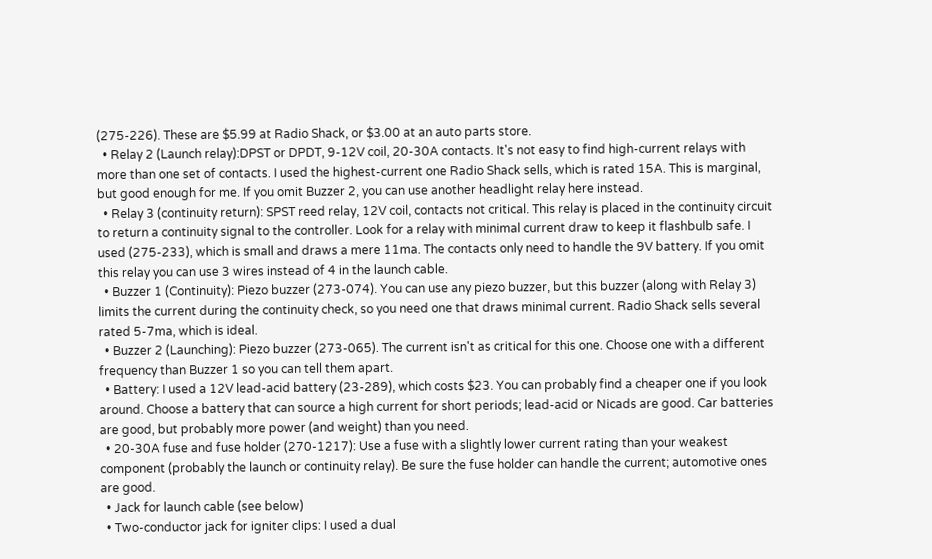(275-226). These are $5.99 at Radio Shack, or $3.00 at an auto parts store.
  • Relay 2 (Launch relay):DPST or DPDT, 9-12V coil, 20-30A contacts. It's not easy to find high-current relays with more than one set of contacts. I used the highest-current one Radio Shack sells, which is rated 15A. This is marginal, but good enough for me. If you omit Buzzer 2, you can use another headlight relay here instead.
  • Relay 3 (continuity return): SPST reed relay, 12V coil, contacts not critical. This relay is placed in the continuity circuit to return a continuity signal to the controller. Look for a relay with minimal current draw to keep it flashbulb safe. I used (275-233), which is small and draws a mere 11ma. The contacts only need to handle the 9V battery. If you omit this relay you can use 3 wires instead of 4 in the launch cable.
  • Buzzer 1 (Continuity): Piezo buzzer (273-074). You can use any piezo buzzer, but this buzzer (along with Relay 3) limits the current during the continuity check, so you need one that draws minimal current. Radio Shack sells several rated 5-7ma, which is ideal.
  • Buzzer 2 (Launching): Piezo buzzer (273-065). The current isn't as critical for this one. Choose one with a different frequency than Buzzer 1 so you can tell them apart.
  • Battery: I used a 12V lead-acid battery (23-289), which costs $23. You can probably find a cheaper one if you look around. Choose a battery that can source a high current for short periods; lead-acid or Nicads are good. Car batteries are good, but probably more power (and weight) than you need.
  • 20-30A fuse and fuse holder (270-1217): Use a fuse with a slightly lower current rating than your weakest component (probably the launch or continuity relay). Be sure the fuse holder can handle the current; automotive ones are good.
  • Jack for launch cable (see below)
  • Two-conductor jack for igniter clips: I used a dual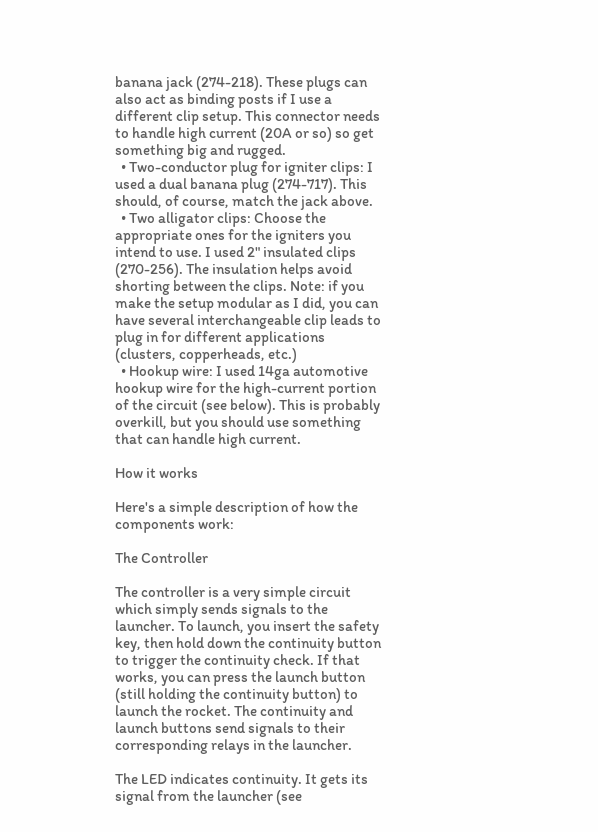banana jack (274-218). These plugs can also act as binding posts if I use a different clip setup. This connector needs to handle high current (20A or so) so get something big and rugged.
  • Two-conductor plug for igniter clips: I used a dual banana plug (274-717). This should, of course, match the jack above.
  • Two alligator clips: Choose the appropriate ones for the igniters you intend to use. I used 2" insulated clips (270-256). The insulation helps avoid shorting between the clips. Note: if you make the setup modular as I did, you can have several interchangeable clip leads to plug in for different applications (clusters, copperheads, etc.)
  • Hookup wire: I used 14ga automotive hookup wire for the high-current portion of the circuit (see below). This is probably overkill, but you should use something that can handle high current.

How it works

Here's a simple description of how the components work:

The Controller

The controller is a very simple circuit which simply sends signals to the launcher. To launch, you insert the safety key, then hold down the continuity button to trigger the continuity check. If that works, you can press the launch button (still holding the continuity button) to launch the rocket. The continuity and launch buttons send signals to their corresponding relays in the launcher.

The LED indicates continuity. It gets its signal from the launcher (see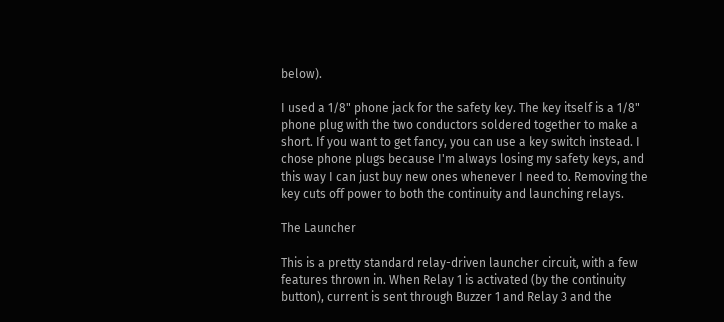below).

I used a 1/8" phone jack for the safety key. The key itself is a 1/8" phone plug with the two conductors soldered together to make a short. If you want to get fancy, you can use a key switch instead. I chose phone plugs because I'm always losing my safety keys, and this way I can just buy new ones whenever I need to. Removing the key cuts off power to both the continuity and launching relays.

The Launcher

This is a pretty standard relay-driven launcher circuit, with a few features thrown in. When Relay 1 is activated (by the continuity button), current is sent through Buzzer 1 and Relay 3 and the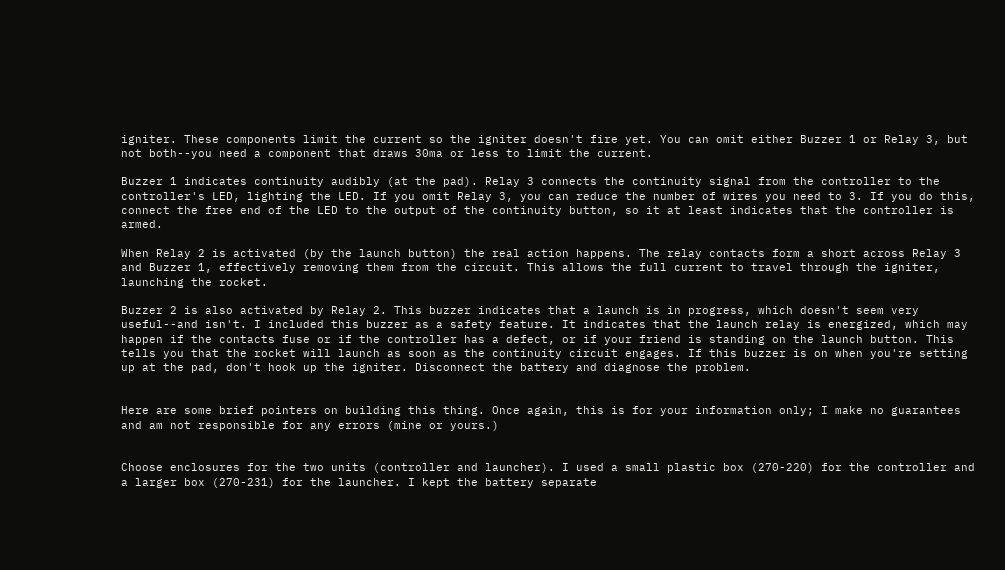igniter. These components limit the current so the igniter doesn't fire yet. You can omit either Buzzer 1 or Relay 3, but not both--you need a component that draws 30ma or less to limit the current.

Buzzer 1 indicates continuity audibly (at the pad). Relay 3 connects the continuity signal from the controller to the controller's LED, lighting the LED. If you omit Relay 3, you can reduce the number of wires you need to 3. If you do this, connect the free end of the LED to the output of the continuity button, so it at least indicates that the controller is armed.

When Relay 2 is activated (by the launch button) the real action happens. The relay contacts form a short across Relay 3 and Buzzer 1, effectively removing them from the circuit. This allows the full current to travel through the igniter, launching the rocket.

Buzzer 2 is also activated by Relay 2. This buzzer indicates that a launch is in progress, which doesn't seem very useful--and isn't. I included this buzzer as a safety feature. It indicates that the launch relay is energized, which may happen if the contacts fuse or if the controller has a defect, or if your friend is standing on the launch button. This tells you that the rocket will launch as soon as the continuity circuit engages. If this buzzer is on when you're setting up at the pad, don't hook up the igniter. Disconnect the battery and diagnose the problem.


Here are some brief pointers on building this thing. Once again, this is for your information only; I make no guarantees and am not responsible for any errors (mine or yours.)


Choose enclosures for the two units (controller and launcher). I used a small plastic box (270-220) for the controller and a larger box (270-231) for the launcher. I kept the battery separate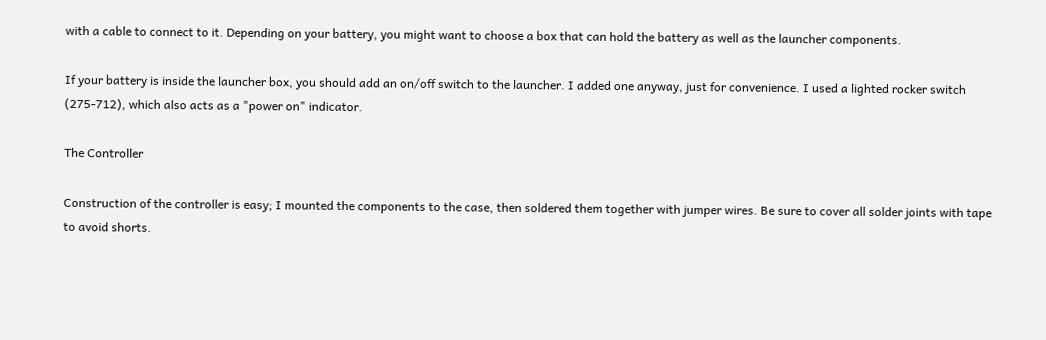with a cable to connect to it. Depending on your battery, you might want to choose a box that can hold the battery as well as the launcher components.

If your battery is inside the launcher box, you should add an on/off switch to the launcher. I added one anyway, just for convenience. I used a lighted rocker switch (275-712), which also acts as a "power on" indicator.

The Controller

Construction of the controller is easy; I mounted the components to the case, then soldered them together with jumper wires. Be sure to cover all solder joints with tape to avoid shorts.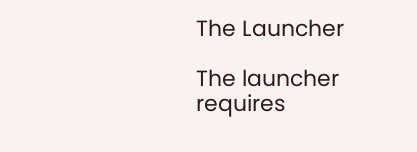The Launcher

The launcher requires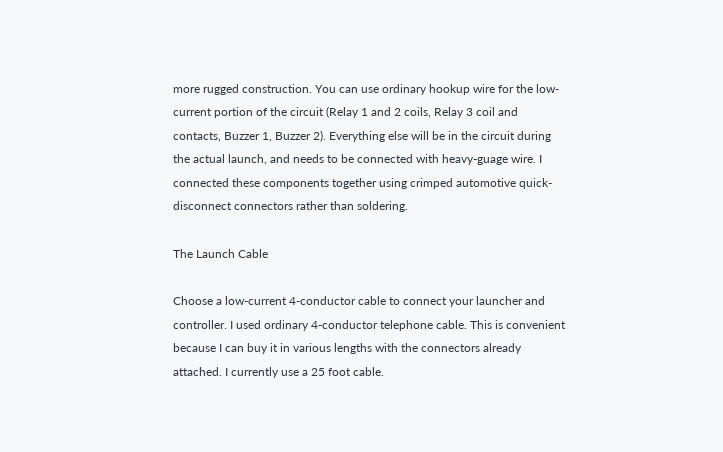more rugged construction. You can use ordinary hookup wire for the low-current portion of the circuit (Relay 1 and 2 coils, Relay 3 coil and contacts, Buzzer 1, Buzzer 2). Everything else will be in the circuit during the actual launch, and needs to be connected with heavy-guage wire. I connected these components together using crimped automotive quick-disconnect connectors rather than soldering.

The Launch Cable

Choose a low-current 4-conductor cable to connect your launcher and controller. I used ordinary 4-conductor telephone cable. This is convenient because I can buy it in various lengths with the connectors already attached. I currently use a 25 foot cable.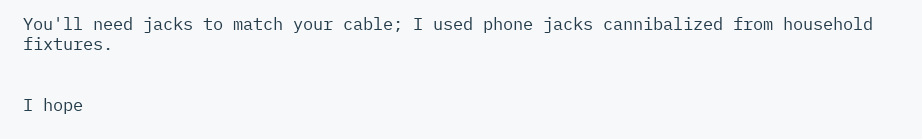You'll need jacks to match your cable; I used phone jacks cannibalized from household fixtures.


I hope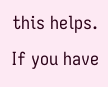this helps. If you have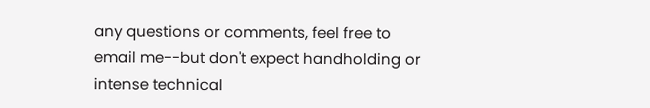any questions or comments, feel free to email me--but don't expect handholding or intense technical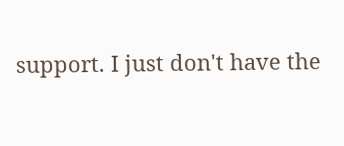support. I just don't have the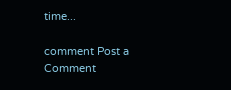time...

comment Post a Comment